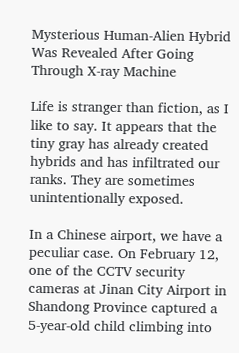Mysterious Human-Alien Hybrid Was Revealed After Going Through X-ray Machine

Life is stranger than fiction, as I like to say. It appears that the tiny gray has already created hybrids and has infiltrated our ranks. They are sometimes unintentionally exposed.

In a Chinese airport, we have a peculiar case. On February 12, one of the CCTV security cameras at Jinan City Airport in Shandong Province captured a 5-year-old child climbing into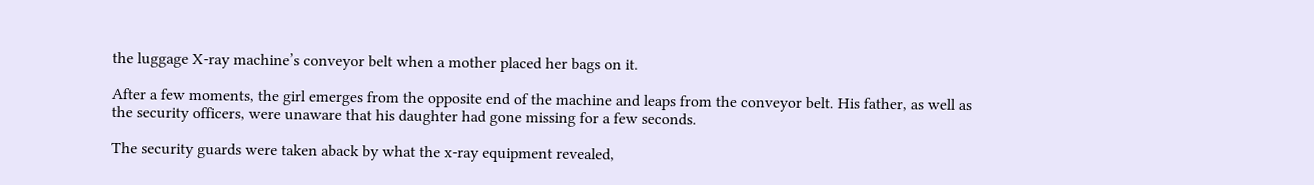the luggage X-ray machine’s conveyor belt when a mother placed her bags on it.

After a few moments, the girl emerges from the opposite end of the machine and leaps from the conveyor belt. His father, as well as the security officers, were unaware that his daughter had gone missing for a few seconds.

The security guards were taken aback by what the x-ray equipment revealed,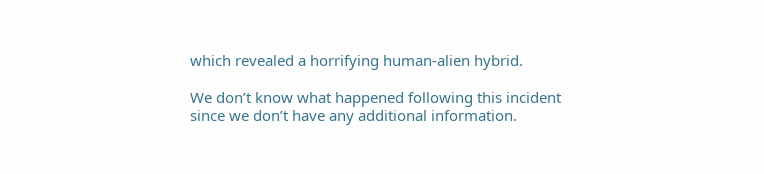which revealed a horrifying human-alien hybrid.

We don’t know what happened following this incident since we don’t have any additional information.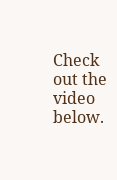Check out the video below.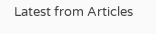Latest from Articles